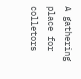A gathering place for colletors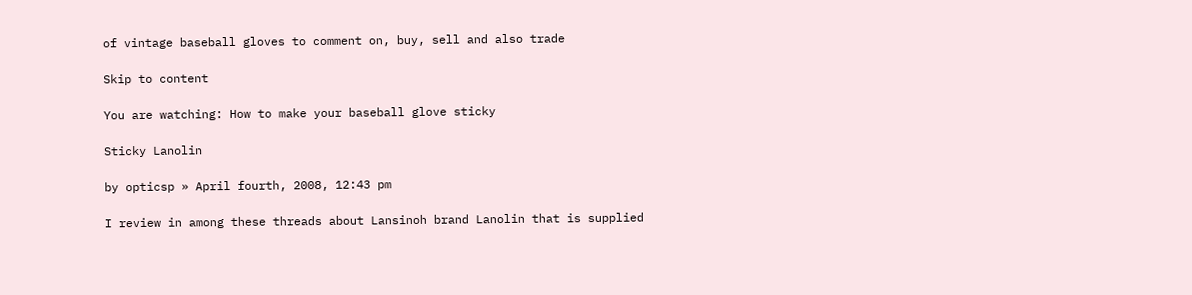of vintage baseball gloves to comment on, buy, sell and also trade

Skip to content

You are watching: How to make your baseball glove sticky

Sticky Lanolin

by opticsp » April fourth, 2008, 12:43 pm

I review in among these threads about Lansinoh brand Lanolin that is supplied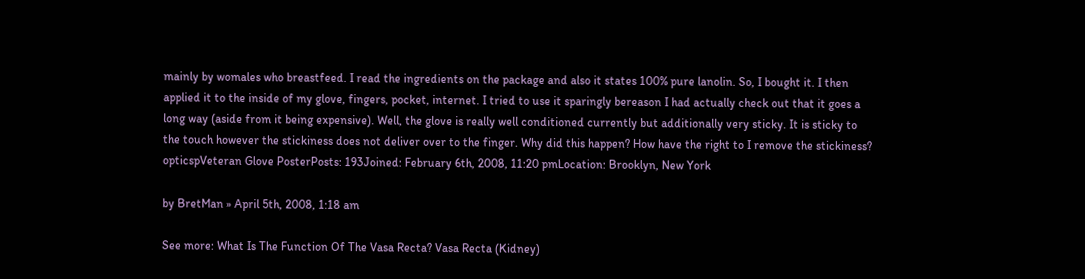mainly by womales who breastfeed. I read the ingredients on the package and also it states 100% pure lanolin. So, I bought it. I then applied it to the inside of my glove, fingers, pocket, internet. I tried to use it sparingly bereason I had actually check out that it goes a long way (aside from it being expensive). Well, the glove is really well conditioned currently but additionally very sticky. It is sticky to the touch however the stickiness does not deliver over to the finger. Why did this happen? How have the right to I remove the stickiness?
opticspVeteran Glove PosterPosts: 193Joined: February 6th, 2008, 11:20 pmLocation: Brooklyn, New York

by BretMan » April 5th, 2008, 1:18 am

See more: What Is The Function Of The Vasa Recta? Vasa Recta (Kidney)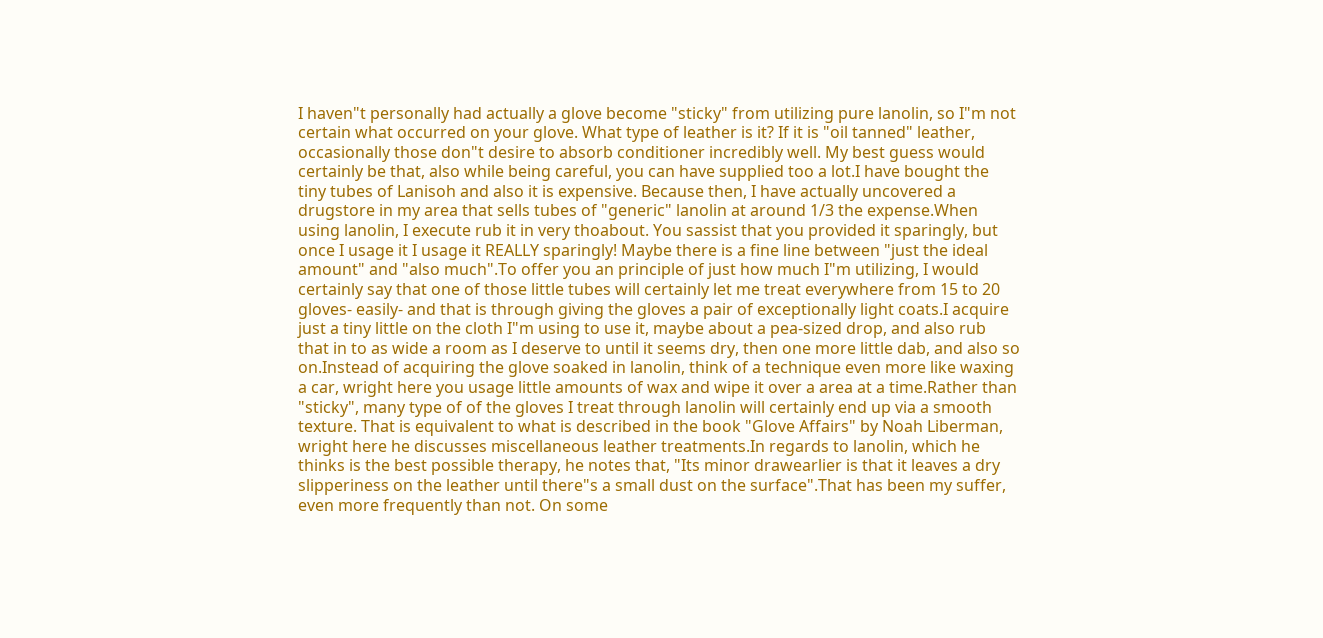I haven"t personally had actually a glove become "sticky" from utilizing pure lanolin, so I"m not certain what occurred on your glove. What type of leather is it? If it is "oil tanned" leather, occasionally those don"t desire to absorb conditioner incredibly well. My best guess would certainly be that, also while being careful, you can have supplied too a lot.I have bought the tiny tubes of Lanisoh and also it is expensive. Because then, I have actually uncovered a drugstore in my area that sells tubes of "generic" lanolin at around 1/3 the expense.When using lanolin, I execute rub it in very thoabout. You sassist that you provided it sparingly, but once I usage it I usage it REALLY sparingly! Maybe there is a fine line between "just the ideal amount" and "also much".To offer you an principle of just how much I"m utilizing, I would certainly say that one of those little tubes will certainly let me treat everywhere from 15 to 20 gloves- easily- and that is through giving the gloves a pair of exceptionally light coats.I acquire just a tiny little on the cloth I"m using to use it, maybe about a pea-sized drop, and also rub that in to as wide a room as I deserve to until it seems dry, then one more little dab, and also so on.Instead of acquiring the glove soaked in lanolin, think of a technique even more like waxing a car, wright here you usage little amounts of wax and wipe it over a area at a time.Rather than "sticky", many type of of the gloves I treat through lanolin will certainly end up via a smooth texture. That is equivalent to what is described in the book "Glove Affairs" by Noah Liberman, wright here he discusses miscellaneous leather treatments.In regards to lanolin, which he thinks is the best possible therapy, he notes that, "Its minor drawearlier is that it leaves a dry slipperiness on the leather until there"s a small dust on the surface".That has been my suffer, even more frequently than not. On some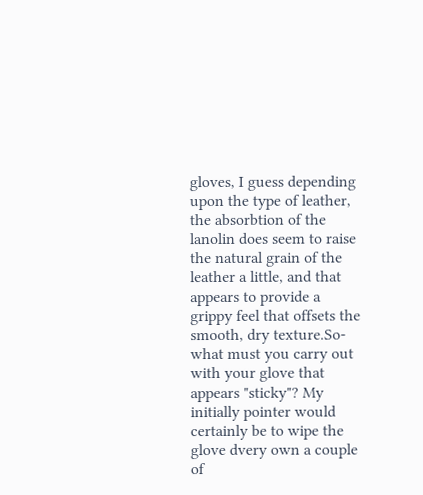gloves, I guess depending upon the type of leather, the absorbtion of the lanolin does seem to raise the natural grain of the leather a little, and that appears to provide a grippy feel that offsets the smooth, dry texture.So- what must you carry out with your glove that appears "sticky"? My initially pointer would certainly be to wipe the glove dvery own a couple of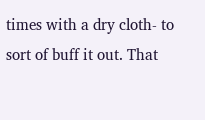times with a dry cloth- to sort of buff it out. That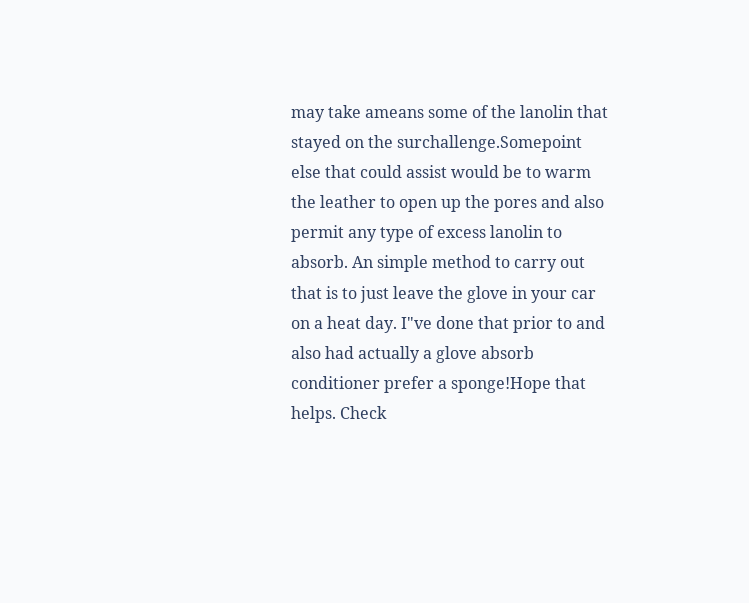may take ameans some of the lanolin that stayed on the surchallenge.Somepoint else that could assist would be to warm the leather to open up the pores and also permit any type of excess lanolin to absorb. An simple method to carry out that is to just leave the glove in your car on a heat day. I"ve done that prior to and also had actually a glove absorb conditioner prefer a sponge!Hope that helps. Check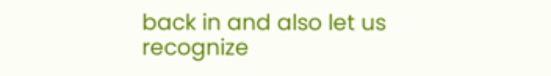back in and also let us recognize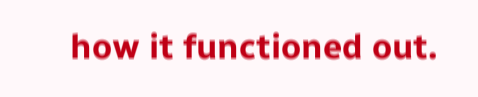how it functioned out.